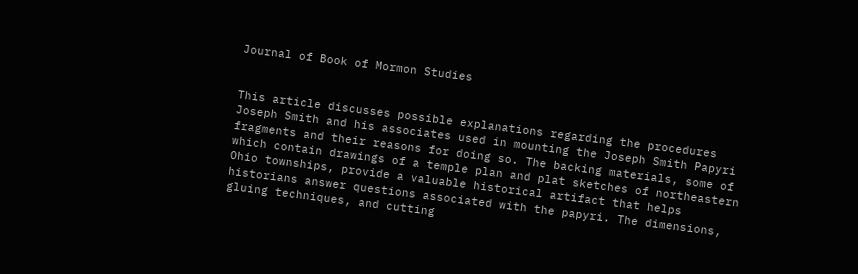Journal of Book of Mormon Studies


This article discusses possible explanations regarding the procedures Joseph Smith and his associates used in mounting the Joseph Smith Papyri fragments and their reasons for doing so. The backing materials, some of which contain drawings of a temple plan and plat sketches of northeastern Ohio townships, provide a valuable historical artifact that helps historians answer questions associated with the papyri. The dimensions, gluing techniques, and cutting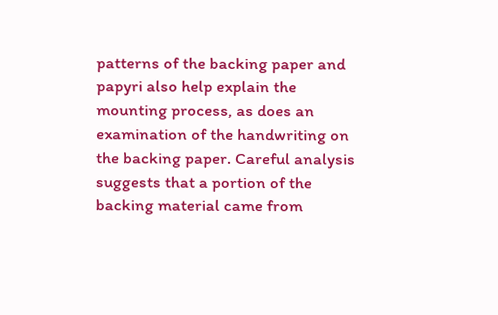patterns of the backing paper and papyri also help explain the mounting process, as does an examination of the handwriting on the backing paper. Careful analysis suggests that a portion of the backing material came from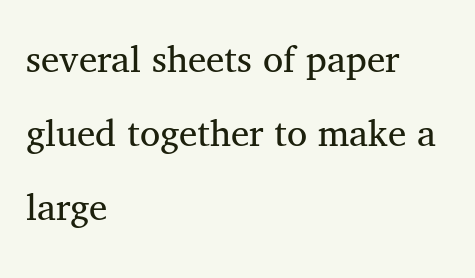several sheets of paper glued together to make a large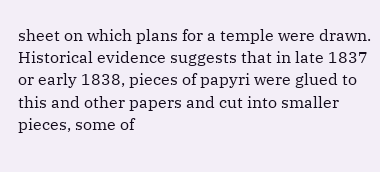sheet on which plans for a temple were drawn. Historical evidence suggests that in late 1837 or early 1838, pieces of papyri were glued to this and other papers and cut into smaller pieces, some of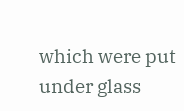which were put under glass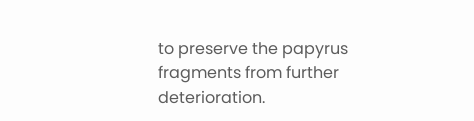to preserve the papyrus fragments from further deterioration.